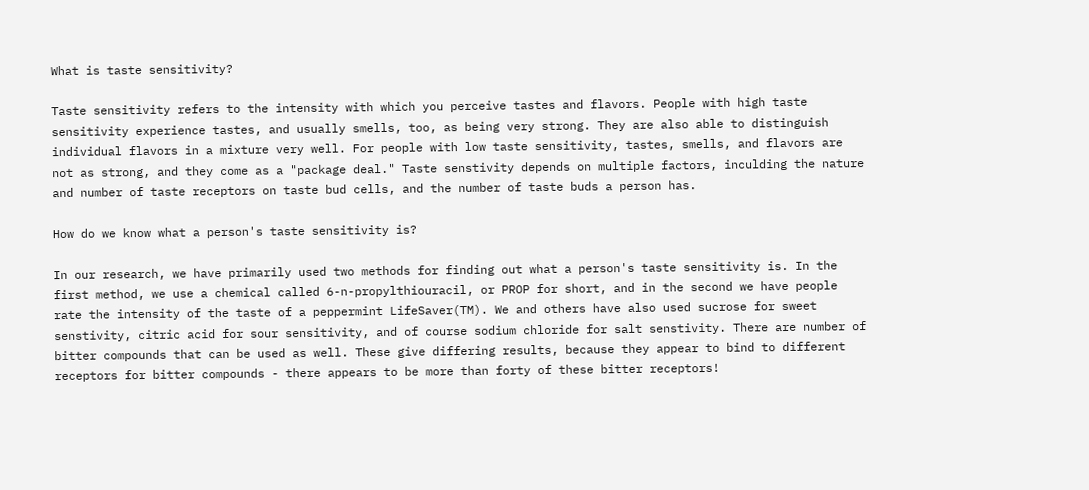What is taste sensitivity?

Taste sensitivity refers to the intensity with which you perceive tastes and flavors. People with high taste sensitivity experience tastes, and usually smells, too, as being very strong. They are also able to distinguish individual flavors in a mixture very well. For people with low taste sensitivity, tastes, smells, and flavors are not as strong, and they come as a "package deal." Taste senstivity depends on multiple factors, inculding the nature and number of taste receptors on taste bud cells, and the number of taste buds a person has.

How do we know what a person's taste sensitivity is?

In our research, we have primarily used two methods for finding out what a person's taste sensitivity is. In the first method, we use a chemical called 6-n-propylthiouracil, or PROP for short, and in the second we have people rate the intensity of the taste of a peppermint LifeSaver(TM). We and others have also used sucrose for sweet senstivity, citric acid for sour sensitivity, and of course sodium chloride for salt senstivity. There are number of bitter compounds that can be used as well. These give differing results, because they appear to bind to different receptors for bitter compounds - there appears to be more than forty of these bitter receptors!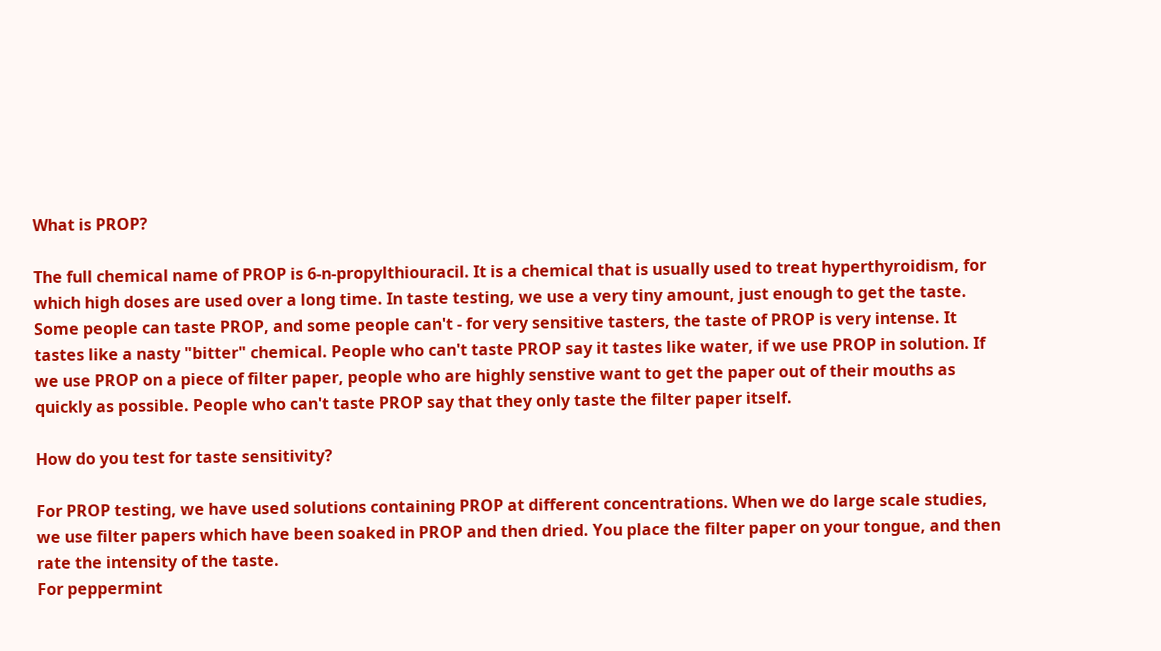What is PROP?

The full chemical name of PROP is 6-n-propylthiouracil. It is a chemical that is usually used to treat hyperthyroidism, for which high doses are used over a long time. In taste testing, we use a very tiny amount, just enough to get the taste. Some people can taste PROP, and some people can't - for very sensitive tasters, the taste of PROP is very intense. It tastes like a nasty "bitter" chemical. People who can't taste PROP say it tastes like water, if we use PROP in solution. If we use PROP on a piece of filter paper, people who are highly senstive want to get the paper out of their mouths as quickly as possible. People who can't taste PROP say that they only taste the filter paper itself.

How do you test for taste sensitivity?

For PROP testing, we have used solutions containing PROP at different concentrations. When we do large scale studies, we use filter papers which have been soaked in PROP and then dried. You place the filter paper on your tongue, and then rate the intensity of the taste.
For peppermint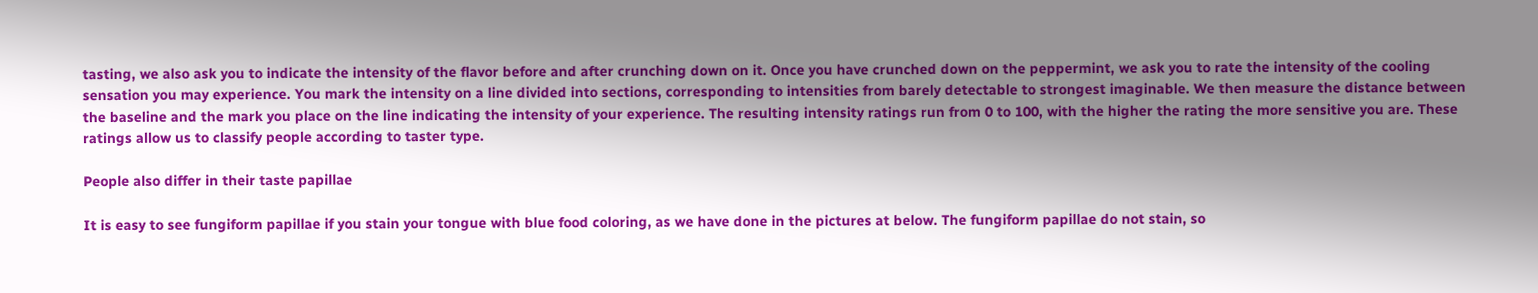tasting, we also ask you to indicate the intensity of the flavor before and after crunching down on it. Once you have crunched down on the peppermint, we ask you to rate the intensity of the cooling sensation you may experience. You mark the intensity on a line divided into sections, corresponding to intensities from barely detectable to strongest imaginable. We then measure the distance between the baseline and the mark you place on the line indicating the intensity of your experience. The resulting intensity ratings run from 0 to 100, with the higher the rating the more sensitive you are. These ratings allow us to classify people according to taster type.

People also differ in their taste papillae

It is easy to see fungiform papillae if you stain your tongue with blue food coloring, as we have done in the pictures at below. The fungiform papillae do not stain, so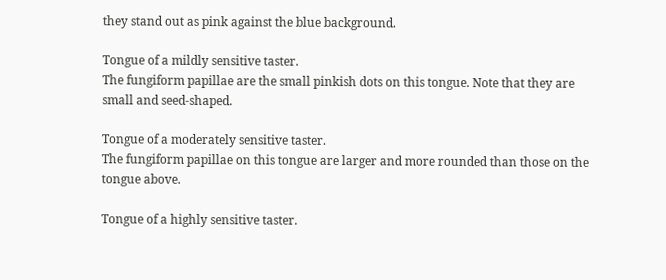they stand out as pink against the blue background.

Tongue of a mildly sensitive taster.
The fungiform papillae are the small pinkish dots on this tongue. Note that they are small and seed-shaped.

Tongue of a moderately sensitive taster.
The fungiform papillae on this tongue are larger and more rounded than those on the tongue above.

Tongue of a highly sensitive taster.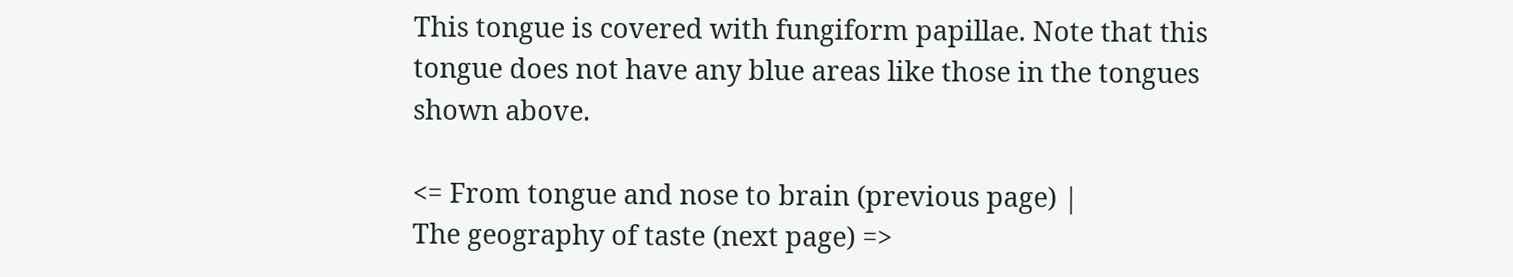This tongue is covered with fungiform papillae. Note that this tongue does not have any blue areas like those in the tongues shown above.

<= From tongue and nose to brain (previous page) |
The geography of taste (next page) =>